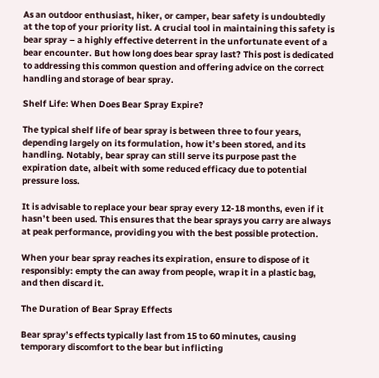As an outdoor enthusiast, hiker, or camper, bear safety is undoubtedly at the top of your priority list. A crucial tool in maintaining this safety is bear spray – a highly effective deterrent in the unfortunate event of a bear encounter. But how long does bear spray last? This post is dedicated to addressing this common question and offering advice on the correct handling and storage of bear spray.

Shelf Life: When Does Bear Spray Expire?

The typical shelf life of bear spray is between three to four years, depending largely on its formulation, how it’s been stored, and its handling. Notably, bear spray can still serve its purpose past the expiration date, albeit with some reduced efficacy due to potential pressure loss.

It is advisable to replace your bear spray every 12-18 months, even if it hasn’t been used. This ensures that the bear sprays you carry are always at peak performance, providing you with the best possible protection.

When your bear spray reaches its expiration, ensure to dispose of it responsibly: empty the can away from people, wrap it in a plastic bag, and then discard it.

The Duration of Bear Spray Effects

Bear spray’s effects typically last from 15 to 60 minutes, causing temporary discomfort to the bear but inflicting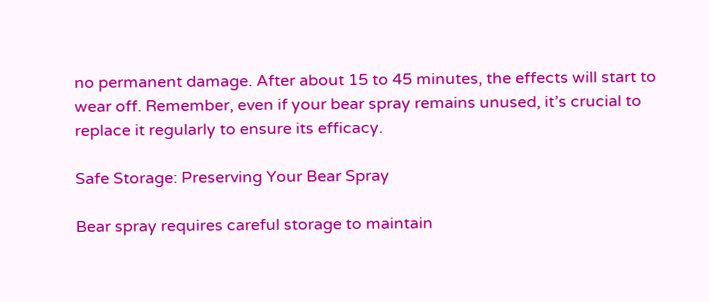no permanent damage. After about 15 to 45 minutes, the effects will start to wear off. Remember, even if your bear spray remains unused, it’s crucial to replace it regularly to ensure its efficacy.

Safe Storage: Preserving Your Bear Spray

Bear spray requires careful storage to maintain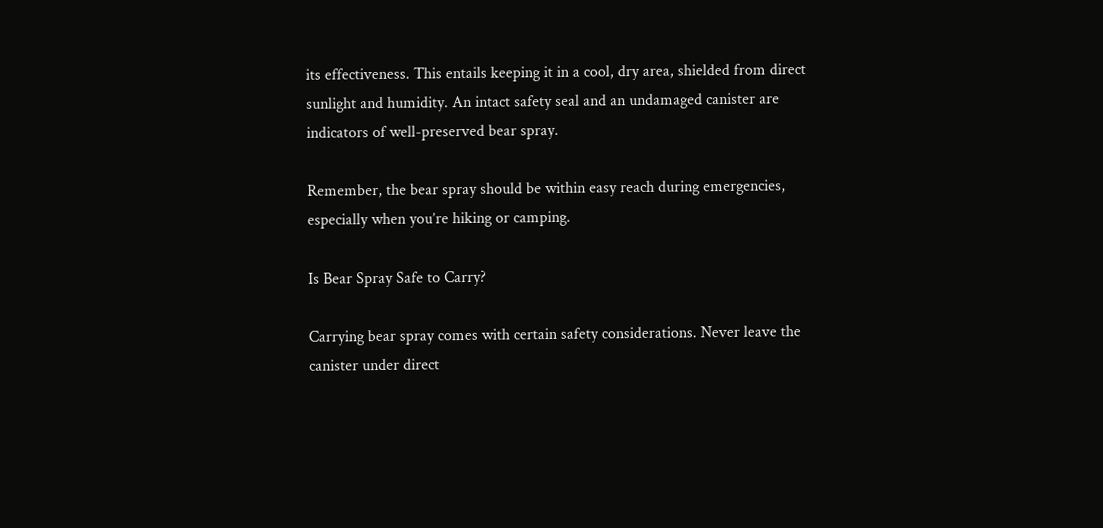its effectiveness. This entails keeping it in a cool, dry area, shielded from direct sunlight and humidity. An intact safety seal and an undamaged canister are indicators of well-preserved bear spray.

Remember, the bear spray should be within easy reach during emergencies, especially when you’re hiking or camping.

Is Bear Spray Safe to Carry?

Carrying bear spray comes with certain safety considerations. Never leave the canister under direct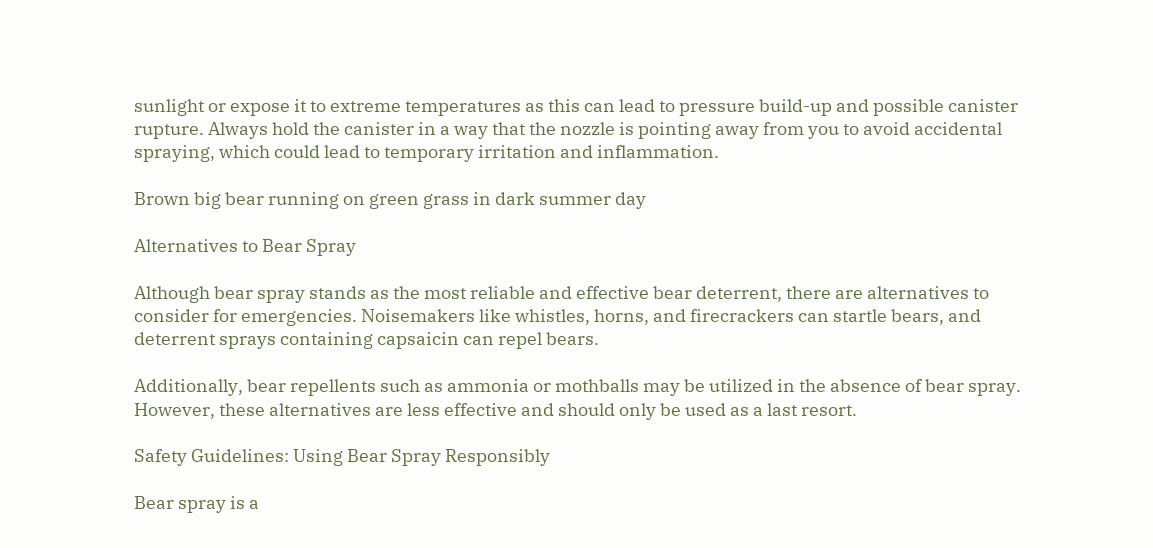sunlight or expose it to extreme temperatures as this can lead to pressure build-up and possible canister rupture. Always hold the canister in a way that the nozzle is pointing away from you to avoid accidental spraying, which could lead to temporary irritation and inflammation.

Brown big bear running on green grass in dark summer day

Alternatives to Bear Spray

Although bear spray stands as the most reliable and effective bear deterrent, there are alternatives to consider for emergencies. Noisemakers like whistles, horns, and firecrackers can startle bears, and deterrent sprays containing capsaicin can repel bears.

Additionally, bear repellents such as ammonia or mothballs may be utilized in the absence of bear spray. However, these alternatives are less effective and should only be used as a last resort.

Safety Guidelines: Using Bear Spray Responsibly

Bear spray is a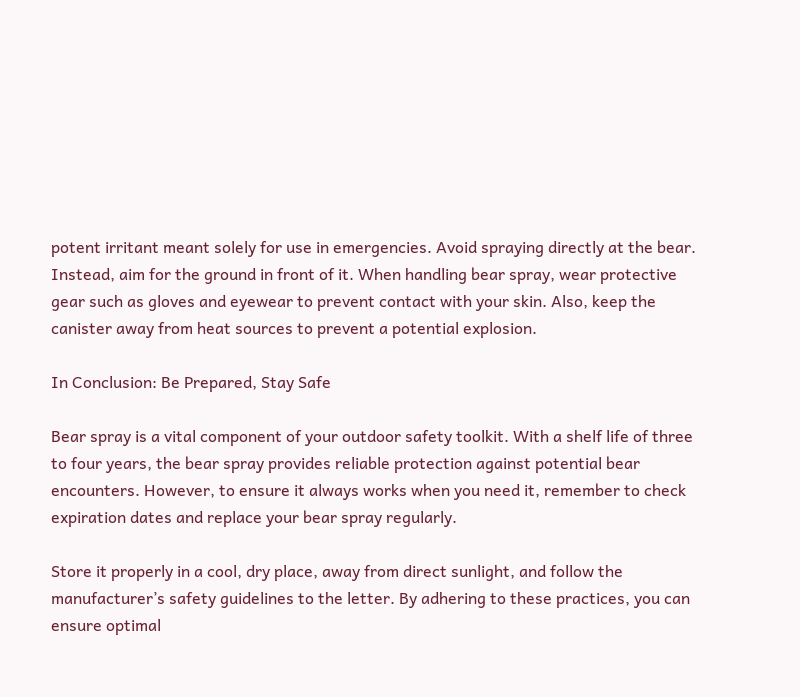potent irritant meant solely for use in emergencies. Avoid spraying directly at the bear. Instead, aim for the ground in front of it. When handling bear spray, wear protective gear such as gloves and eyewear to prevent contact with your skin. Also, keep the canister away from heat sources to prevent a potential explosion.

In Conclusion: Be Prepared, Stay Safe

Bear spray is a vital component of your outdoor safety toolkit. With a shelf life of three to four years, the bear spray provides reliable protection against potential bear encounters. However, to ensure it always works when you need it, remember to check expiration dates and replace your bear spray regularly.

Store it properly in a cool, dry place, away from direct sunlight, and follow the manufacturer’s safety guidelines to the letter. By adhering to these practices, you can ensure optimal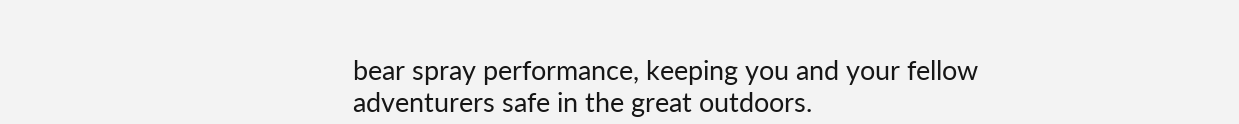bear spray performance, keeping you and your fellow adventurers safe in the great outdoors.